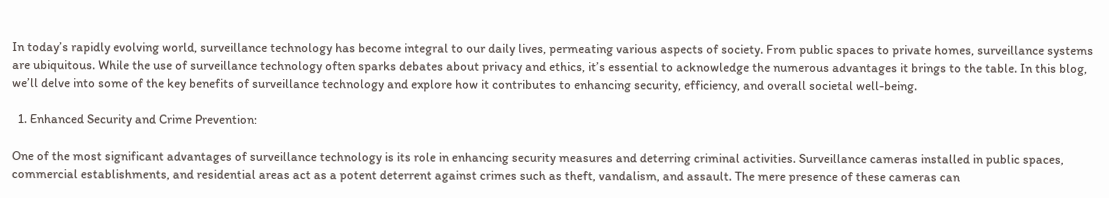In today’s rapidly evolving world, surveillance technology has become integral to our daily lives, permeating various aspects of society. From public spaces to private homes, surveillance systems are ubiquitous. While the use of surveillance technology often sparks debates about privacy and ethics, it’s essential to acknowledge the numerous advantages it brings to the table. In this blog, we’ll delve into some of the key benefits of surveillance technology and explore how it contributes to enhancing security, efficiency, and overall societal well-being.

  1. Enhanced Security and Crime Prevention:

One of the most significant advantages of surveillance technology is its role in enhancing security measures and deterring criminal activities. Surveillance cameras installed in public spaces, commercial establishments, and residential areas act as a potent deterrent against crimes such as theft, vandalism, and assault. The mere presence of these cameras can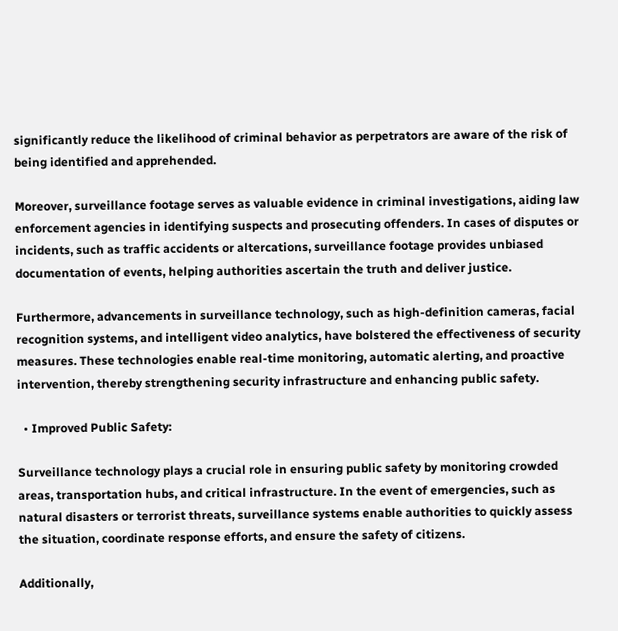significantly reduce the likelihood of criminal behavior as perpetrators are aware of the risk of being identified and apprehended.

Moreover, surveillance footage serves as valuable evidence in criminal investigations, aiding law enforcement agencies in identifying suspects and prosecuting offenders. In cases of disputes or incidents, such as traffic accidents or altercations, surveillance footage provides unbiased documentation of events, helping authorities ascertain the truth and deliver justice.

Furthermore, advancements in surveillance technology, such as high-definition cameras, facial recognition systems, and intelligent video analytics, have bolstered the effectiveness of security measures. These technologies enable real-time monitoring, automatic alerting, and proactive intervention, thereby strengthening security infrastructure and enhancing public safety.

  • Improved Public Safety:

Surveillance technology plays a crucial role in ensuring public safety by monitoring crowded areas, transportation hubs, and critical infrastructure. In the event of emergencies, such as natural disasters or terrorist threats, surveillance systems enable authorities to quickly assess the situation, coordinate response efforts, and ensure the safety of citizens.

Additionally,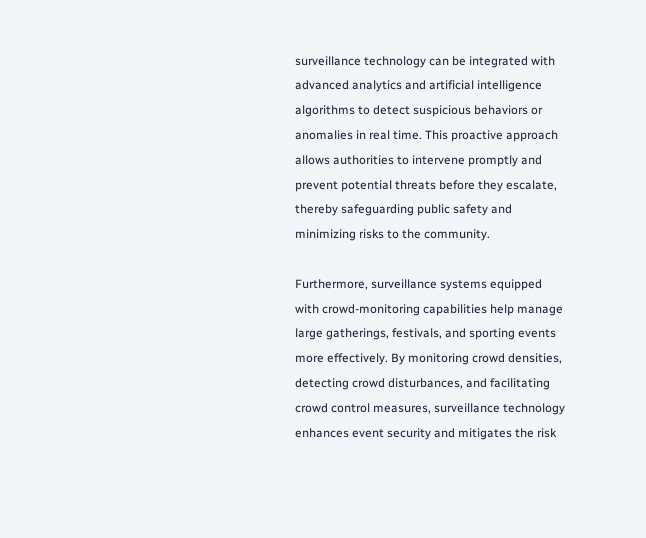surveillance technology can be integrated with advanced analytics and artificial intelligence algorithms to detect suspicious behaviors or anomalies in real time. This proactive approach allows authorities to intervene promptly and prevent potential threats before they escalate, thereby safeguarding public safety and minimizing risks to the community.

Furthermore, surveillance systems equipped with crowd-monitoring capabilities help manage large gatherings, festivals, and sporting events more effectively. By monitoring crowd densities, detecting crowd disturbances, and facilitating crowd control measures, surveillance technology enhances event security and mitigates the risk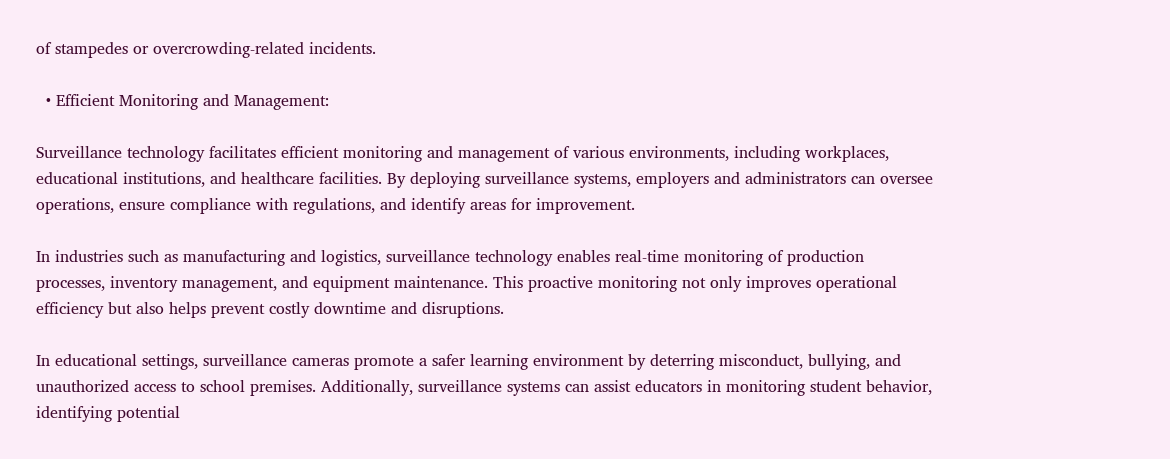of stampedes or overcrowding-related incidents.

  • Efficient Monitoring and Management:

Surveillance technology facilitates efficient monitoring and management of various environments, including workplaces, educational institutions, and healthcare facilities. By deploying surveillance systems, employers and administrators can oversee operations, ensure compliance with regulations, and identify areas for improvement.

In industries such as manufacturing and logistics, surveillance technology enables real-time monitoring of production processes, inventory management, and equipment maintenance. This proactive monitoring not only improves operational efficiency but also helps prevent costly downtime and disruptions.

In educational settings, surveillance cameras promote a safer learning environment by deterring misconduct, bullying, and unauthorized access to school premises. Additionally, surveillance systems can assist educators in monitoring student behavior, identifying potential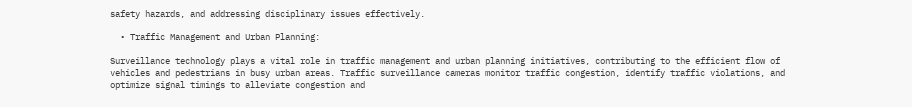safety hazards, and addressing disciplinary issues effectively.

  • Traffic Management and Urban Planning:

Surveillance technology plays a vital role in traffic management and urban planning initiatives, contributing to the efficient flow of vehicles and pedestrians in busy urban areas. Traffic surveillance cameras monitor traffic congestion, identify traffic violations, and optimize signal timings to alleviate congestion and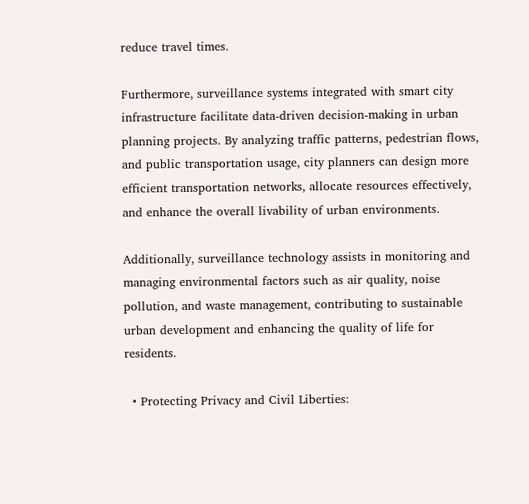reduce travel times.

Furthermore, surveillance systems integrated with smart city infrastructure facilitate data-driven decision-making in urban planning projects. By analyzing traffic patterns, pedestrian flows, and public transportation usage, city planners can design more efficient transportation networks, allocate resources effectively, and enhance the overall livability of urban environments.

Additionally, surveillance technology assists in monitoring and managing environmental factors such as air quality, noise pollution, and waste management, contributing to sustainable urban development and enhancing the quality of life for residents.

  • Protecting Privacy and Civil Liberties: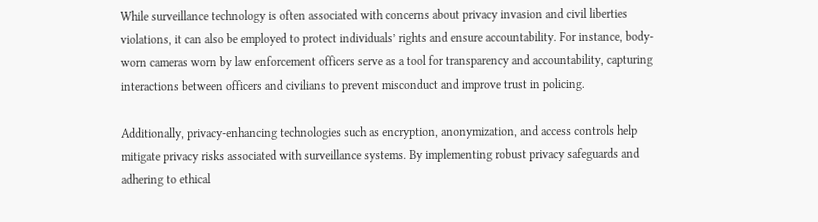While surveillance technology is often associated with concerns about privacy invasion and civil liberties violations, it can also be employed to protect individuals’ rights and ensure accountability. For instance, body-worn cameras worn by law enforcement officers serve as a tool for transparency and accountability, capturing interactions between officers and civilians to prevent misconduct and improve trust in policing.

Additionally, privacy-enhancing technologies such as encryption, anonymization, and access controls help mitigate privacy risks associated with surveillance systems. By implementing robust privacy safeguards and adhering to ethical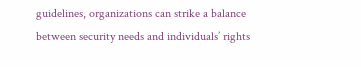guidelines, organizations can strike a balance between security needs and individuals’ rights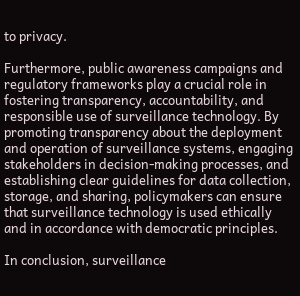to privacy.

Furthermore, public awareness campaigns and regulatory frameworks play a crucial role in fostering transparency, accountability, and responsible use of surveillance technology. By promoting transparency about the deployment and operation of surveillance systems, engaging stakeholders in decision-making processes, and establishing clear guidelines for data collection, storage, and sharing, policymakers can ensure that surveillance technology is used ethically and in accordance with democratic principles.

In conclusion, surveillance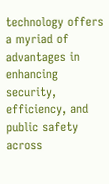technology offers a myriad of advantages in enhancing security, efficiency, and public safety across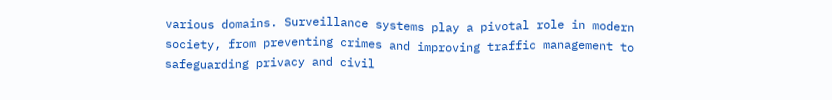various domains. Surveillance systems play a pivotal role in modern society, from preventing crimes and improving traffic management to safeguarding privacy and civil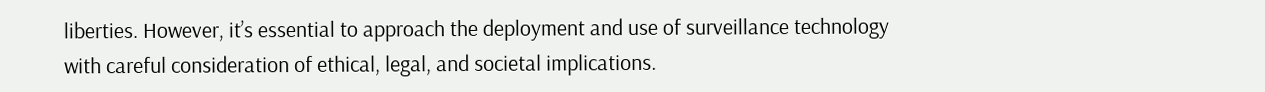liberties. However, it’s essential to approach the deployment and use of surveillance technology with careful consideration of ethical, legal, and societal implications.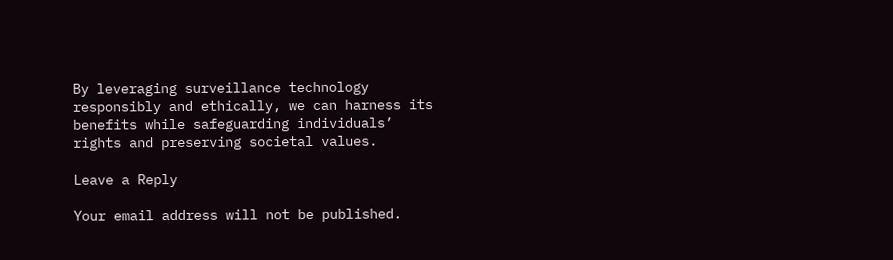By leveraging surveillance technology responsibly and ethically, we can harness its benefits while safeguarding individuals’ rights and preserving societal values.

Leave a Reply

Your email address will not be published.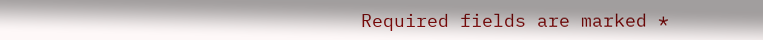Required fields are marked *